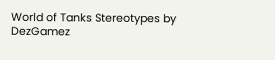World of Tanks Stereotypes by DezGamez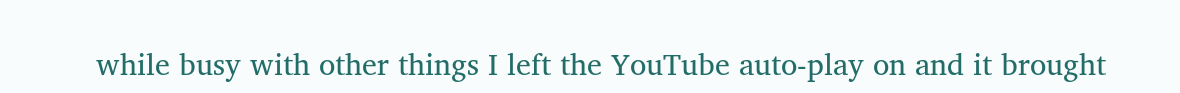while busy with other things I left the YouTube auto-play on and it brought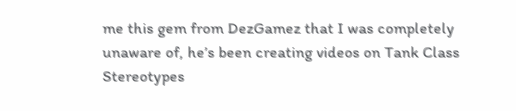me this gem from DezGamez that I was completely unaware of, he’s been creating videos on Tank Class Stereotypes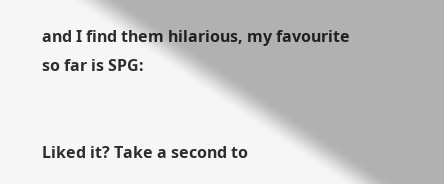and I find them hilarious, my favourite so far is SPG:


Liked it? Take a second to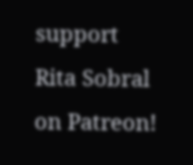support Rita Sobral on Patreon!